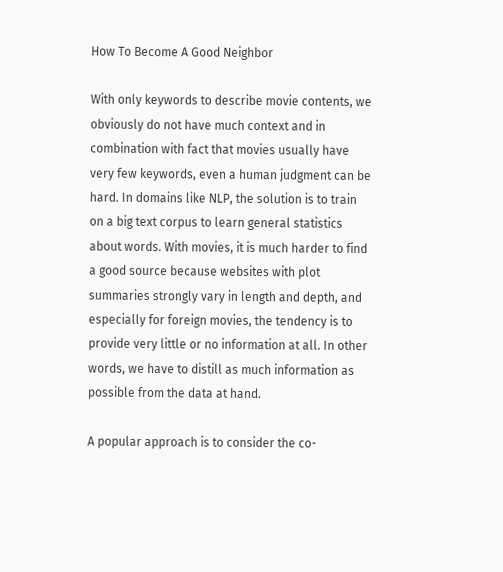How To Become A Good Neighbor

With only keywords to describe movie contents, we obviously do not have much context and in combination with fact that movies usually have very few keywords, even a human judgment can be hard. In domains like NLP, the solution is to train on a big text corpus to learn general statistics about words. With movies, it is much harder to find a good source because websites with plot summaries strongly vary in length and depth, and especially for foreign movies, the tendency is to provide very little or no information at all. In other words, we have to distill as much information as possible from the data at hand.

A popular approach is to consider the co-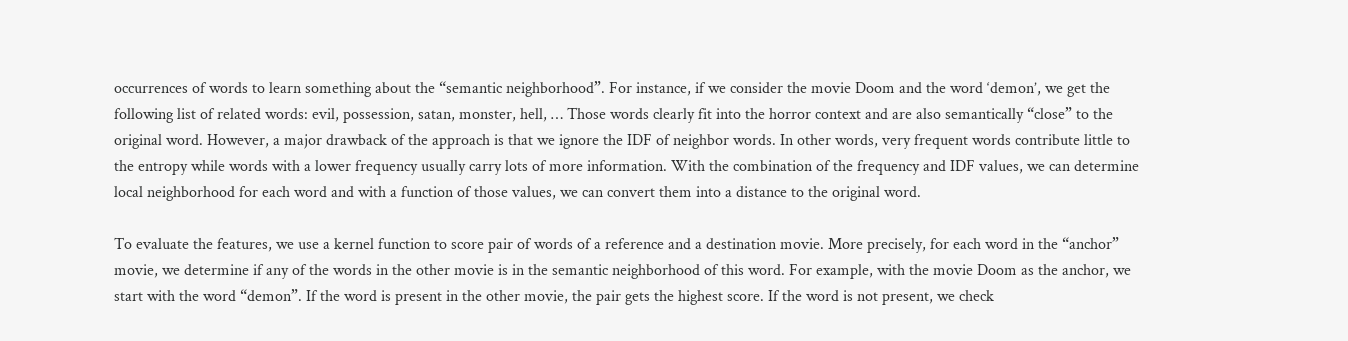occurrences of words to learn something about the “semantic neighborhood”. For instance, if we consider the movie Doom and the word ‘demon’, we get the following list of related words: evil, possession, satan, monster, hell, … Those words clearly fit into the horror context and are also semantically “close” to the original word. However, a major drawback of the approach is that we ignore the IDF of neighbor words. In other words, very frequent words contribute little to the entropy while words with a lower frequency usually carry lots of more information. With the combination of the frequency and IDF values, we can determine local neighborhood for each word and with a function of those values, we can convert them into a distance to the original word.

To evaluate the features, we use a kernel function to score pair of words of a reference and a destination movie. More precisely, for each word in the “anchor” movie, we determine if any of the words in the other movie is in the semantic neighborhood of this word. For example, with the movie Doom as the anchor, we start with the word “demon”. If the word is present in the other movie, the pair gets the highest score. If the word is not present, we check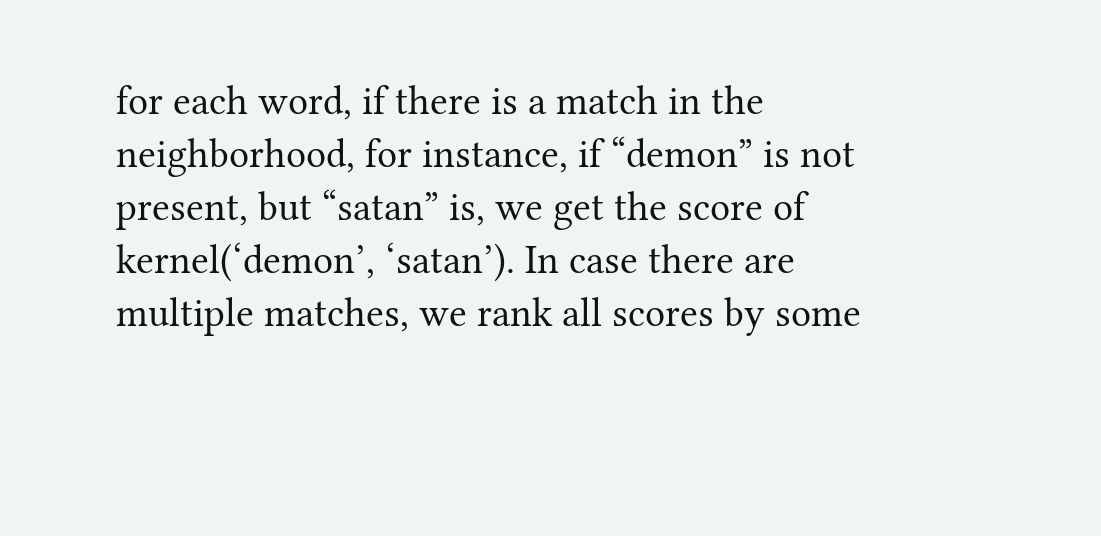for each word, if there is a match in the neighborhood, for instance, if “demon” is not present, but “satan” is, we get the score of kernel(‘demon’, ‘satan’). In case there are multiple matches, we rank all scores by some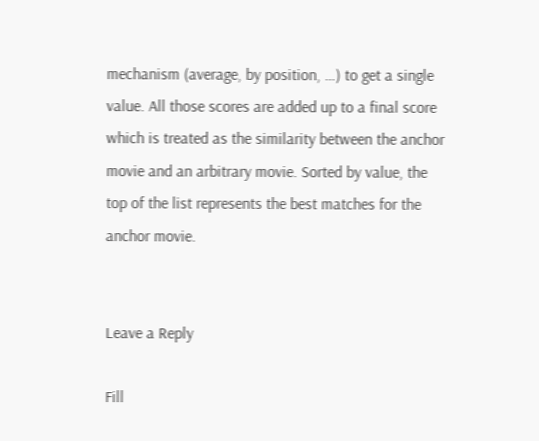mechanism (average, by position, …) to get a single value. All those scores are added up to a final score which is treated as the similarity between the anchor movie and an arbitrary movie. Sorted by value, the top of the list represents the best matches for the anchor movie.


Leave a Reply

Fill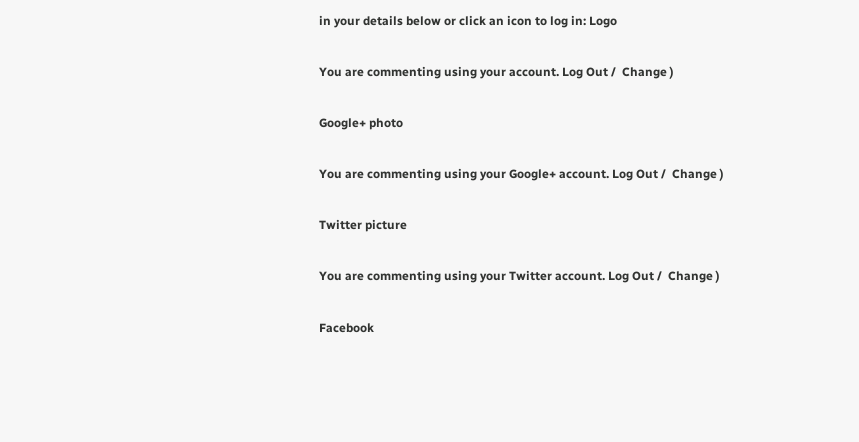in your details below or click an icon to log in: Logo

You are commenting using your account. Log Out /  Change )

Google+ photo

You are commenting using your Google+ account. Log Out /  Change )

Twitter picture

You are commenting using your Twitter account. Log Out /  Change )

Facebook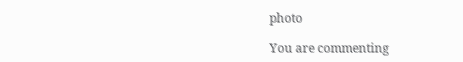photo

You are commenting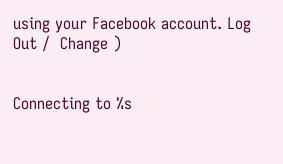using your Facebook account. Log Out /  Change )


Connecting to %s